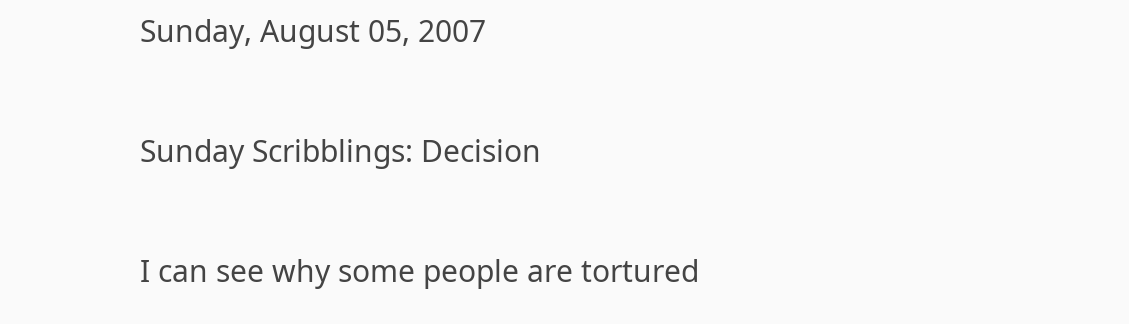Sunday, August 05, 2007

Sunday Scribblings: Decision

I can see why some people are tortured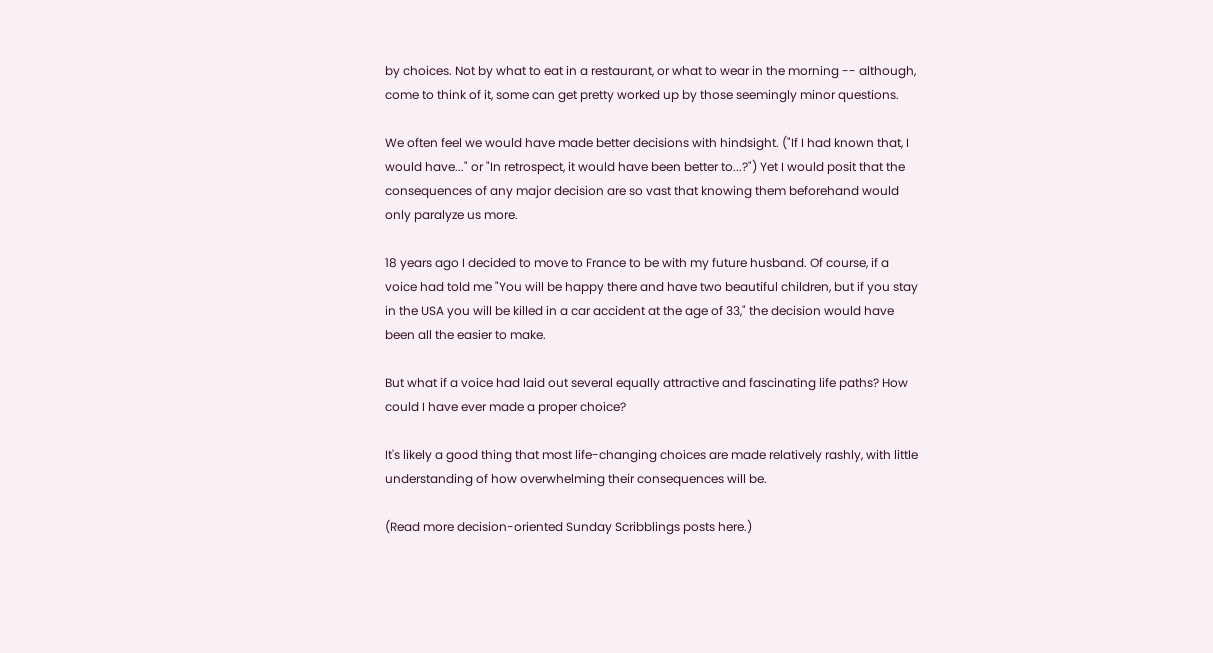by choices. Not by what to eat in a restaurant, or what to wear in the morning -- although, come to think of it, some can get pretty worked up by those seemingly minor questions.

We often feel we would have made better decisions with hindsight. ("If I had known that, I would have..." or "In retrospect, it would have been better to...?") Yet I would posit that the consequences of any major decision are so vast that knowing them beforehand would only paralyze us more.

18 years ago I decided to move to France to be with my future husband. Of course, if a voice had told me "You will be happy there and have two beautiful children, but if you stay in the USA you will be killed in a car accident at the age of 33," the decision would have been all the easier to make.

But what if a voice had laid out several equally attractive and fascinating life paths? How could I have ever made a proper choice?

It's likely a good thing that most life-changing choices are made relatively rashly, with little understanding of how overwhelming their consequences will be.

(Read more decision-oriented Sunday Scribblings posts here.)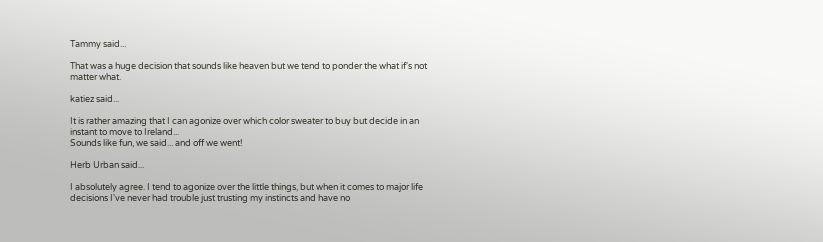Tammy said...

That was a huge decision that sounds like heaven but we tend to ponder the what if's not matter what.

katiez said...

It is rather amazing that I can agonize over which color sweater to buy but decide in an instant to move to Ireland...
Sounds like fun, we said... and off we went!

Herb Urban said...

I absolutely agree. I tend to agonize over the little things, but when it comes to major life decisions I've never had trouble just trusting my instincts and have no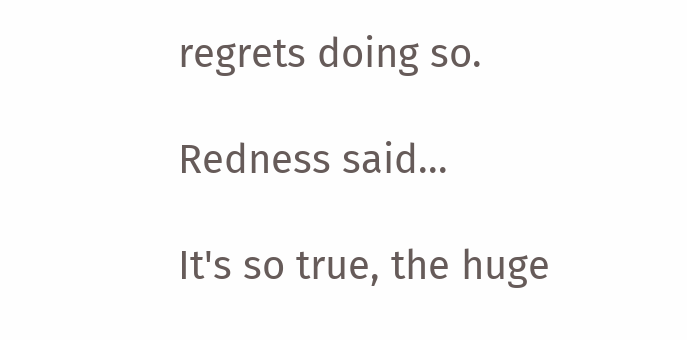regrets doing so.

Redness said...

It's so true, the huge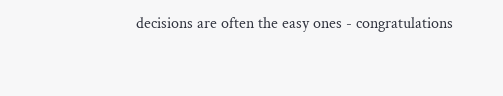decisions are often the easy ones - congratulations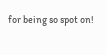for being so spot on!